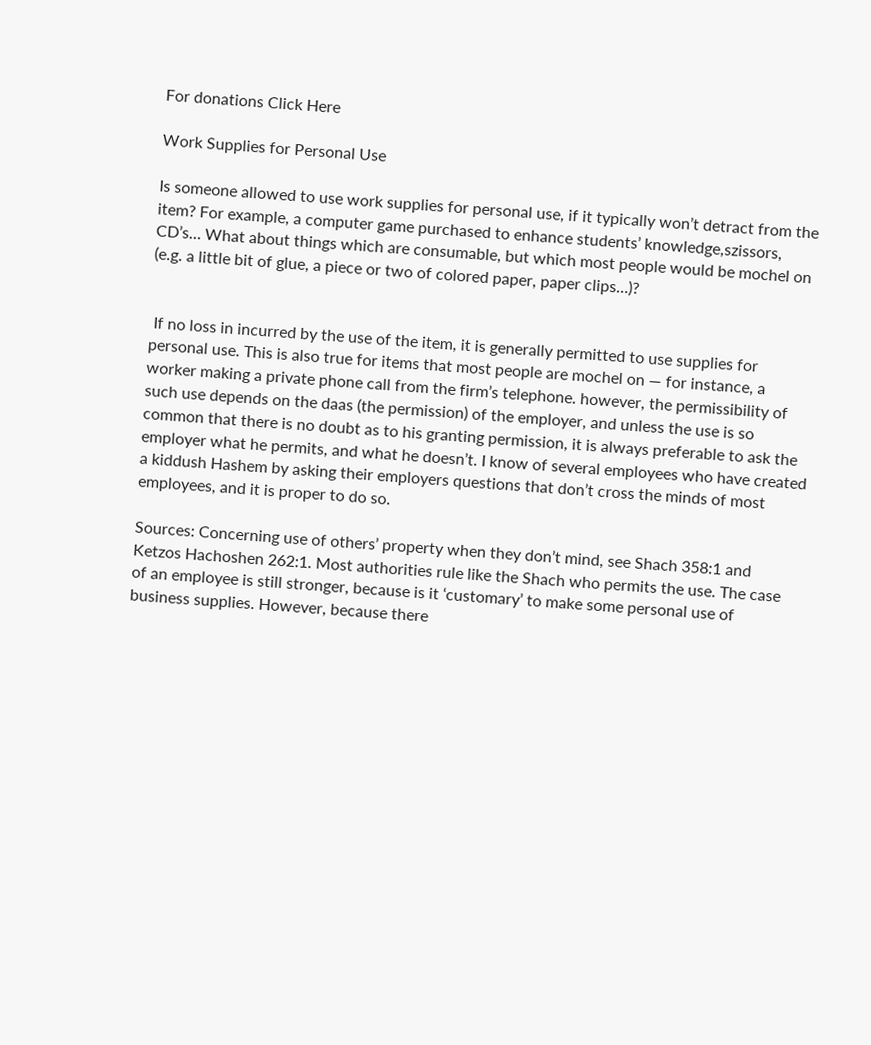For donations Click Here

Work Supplies for Personal Use

Is someone allowed to use work supplies for personal use, if it typically won’t detract from the item? For example, a computer game purchased to enhance students’ knowledge,szissors, CD’s… What about things which are consumable, but which most people would be mochel on (e.g. a little bit of glue, a piece or two of colored paper, paper clips…)?


 If no loss in incurred by the use of the item, it is generally permitted to use supplies for personal use. This is also true for items that most people are mochel on — for instance, a worker making a private phone call from the firm’s telephone. however, the permissibility of such use depends on the daas (the permission) of the employer, and unless the use is so common that there is no doubt as to his granting permission, it is always preferable to ask the employer what he permits, and what he doesn’t. I know of several employees who have created a kiddush Hashem by asking their employers questions that don’t cross the minds of most employees, and it is proper to do so.

Sources: Concerning use of others’ property when they don’t mind, see Shach 358:1 and Ketzos Hachoshen 262:1. Most authorities rule like the Shach who permits the use. The case of an employee is still stronger, because is it ‘customary’ to make some personal use of business supplies. However, because there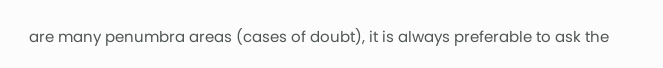are many penumbra areas (cases of doubt), it is always preferable to ask the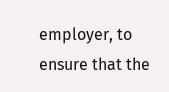employer, to ensure that the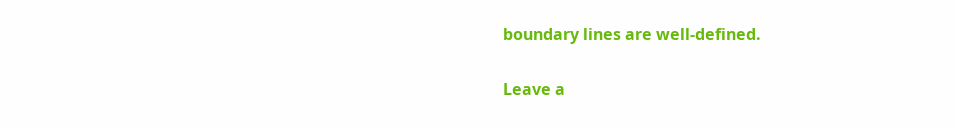boundary lines are well-defined.

Leave a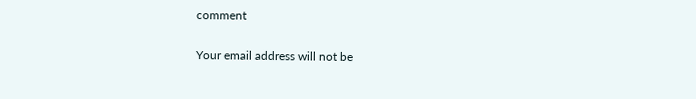comment

Your email address will not be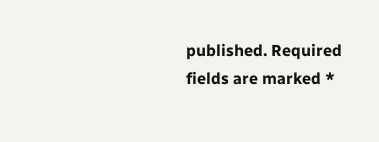published. Required fields are marked *